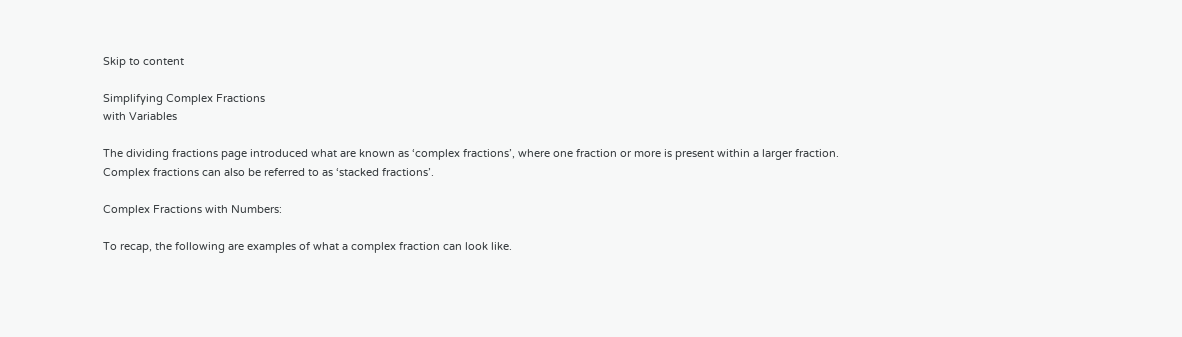Skip to content

Simplifying Complex Fractions
with Variables

The dividing fractions page introduced what are known as ‘complex fractions’, where one fraction or more is present within a larger fraction.
Complex fractions can also be referred to as ‘stacked fractions’.

Complex Fractions with Numbers:

To recap, the following are examples of what a complex fraction can look like.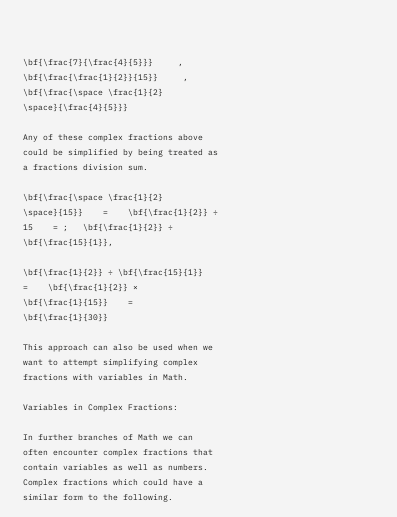\bf{\frac{7}{\frac{4}{5}}}     ,     \bf{\frac{\frac{1}{2}}{15}}     ,     \bf{\frac{\space \frac{1}{2} \space}{\frac{4}{5}}}

Any of these complex fractions above could be simplified by being treated as a fractions division sum.

\bf{\frac{\space \frac{1}{2} \space}{15}}    =    \bf{\frac{1}{2}} ÷ 15    = ;   \bf{\frac{1}{2}} ÷ \bf{\frac{15}{1}},

\bf{\frac{1}{2}} ÷ \bf{\frac{15}{1}}    =    \bf{\frac{1}{2}} × \bf{\frac{1}{15}}    =    \bf{\frac{1}{30}}

This approach can also be used when we want to attempt simplifying complex fractions with variables in Math.

Variables in Complex Fractions:

In further branches of Math we can often encounter complex fractions that contain variables as well as numbers.
Complex fractions which could have a similar form to the following.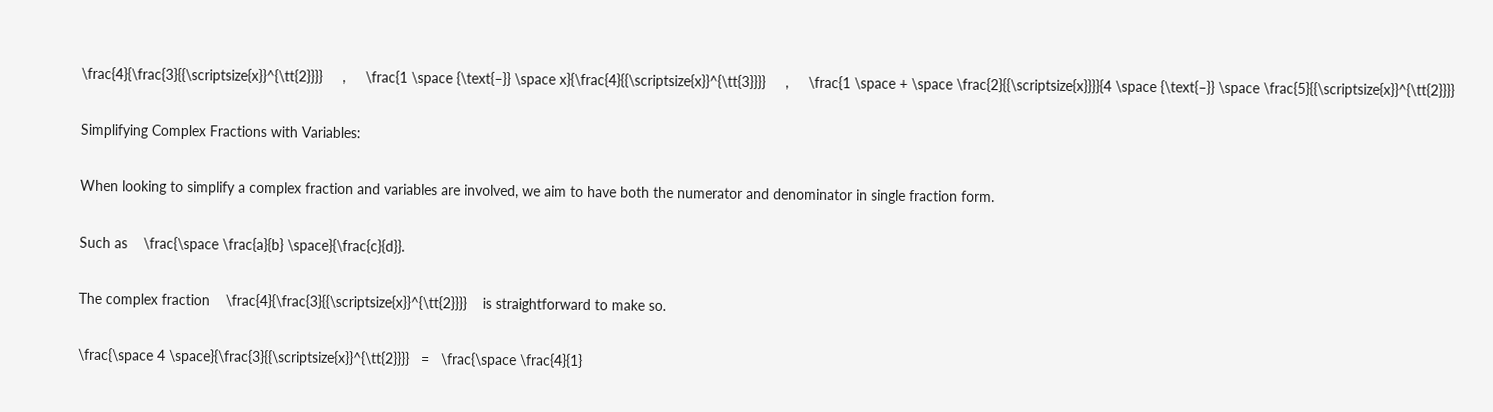\frac{4}{\frac{3}{{\scriptsize{x}}^{\tt{2}}}}     ,     \frac{1 \space {\text{–}} \space x}{\frac{4}{{\scriptsize{x}}^{\tt{3}}}}     ,     \frac{1 \space + \space \frac{2}{{\scriptsize{x}}}}{4 \space {\text{–}} \space \frac{5}{{\scriptsize{x}}^{\tt{2}}}}

Simplifying Complex Fractions with Variables:

When looking to simplify a complex fraction and variables are involved, we aim to have both the numerator and denominator in single fraction form.

Such as    \frac{\space \frac{a}{b} \space}{\frac{c}{d}}.

The complex fraction    \frac{4}{\frac{3}{{\scriptsize{x}}^{\tt{2}}}}    is straightforward to make so.

\frac{\space 4 \space}{\frac{3}{{\scriptsize{x}}^{\tt{2}}}}   =   \frac{\space \frac{4}{1}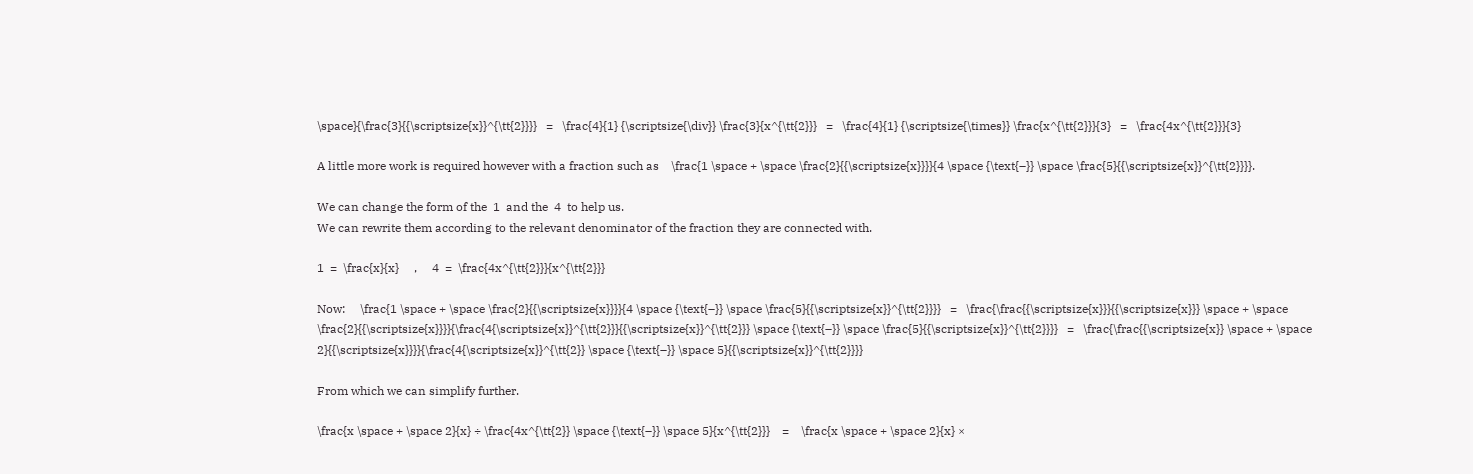\space}{\frac{3}{{\scriptsize{x}}^{\tt{2}}}}   =   \frac{4}{1} {\scriptsize{\div}} \frac{3}{x^{\tt{2}}}   =   \frac{4}{1} {\scriptsize{\times}} \frac{x^{\tt{2}}}{3}   =   \frac{4x^{\tt{2}}}{3}

A little more work is required however with a fraction such as    \frac{1 \space + \space \frac{2}{{\scriptsize{x}}}}{4 \space {\text{–}} \space \frac{5}{{\scriptsize{x}}^{\tt{2}}}}.

We can change the form of the  1  and the  4  to help us.
We can rewrite them according to the relevant denominator of the fraction they are connected with.

1  =  \frac{x}{x}     ,     4  =  \frac{4x^{\tt{2}}}{x^{\tt{2}}}

Now:     \frac{1 \space + \space \frac{2}{{\scriptsize{x}}}}{4 \space {\text{–}} \space \frac{5}{{\scriptsize{x}}^{\tt{2}}}}   =   \frac{\frac{{\scriptsize{x}}}{{\scriptsize{x}}} \space + \space \frac{2}{{\scriptsize{x}}}}{\frac{4{\scriptsize{x}}^{\tt{2}}}{{\scriptsize{x}}^{\tt{2}}} \space {\text{–}} \space \frac{5}{{\scriptsize{x}}^{\tt{2}}}}   =   \frac{\frac{{\scriptsize{x}} \space + \space 2}{{\scriptsize{x}}}}{\frac{4{\scriptsize{x}}^{\tt{2}} \space {\text{–}} \space 5}{{\scriptsize{x}}^{\tt{2}}}}

From which we can simplify further.

\frac{x \space + \space 2}{x} ÷ \frac{4x^{\tt{2}} \space {\text{–}} \space 5}{x^{\tt{2}}}    =    \frac{x \space + \space 2}{x} ×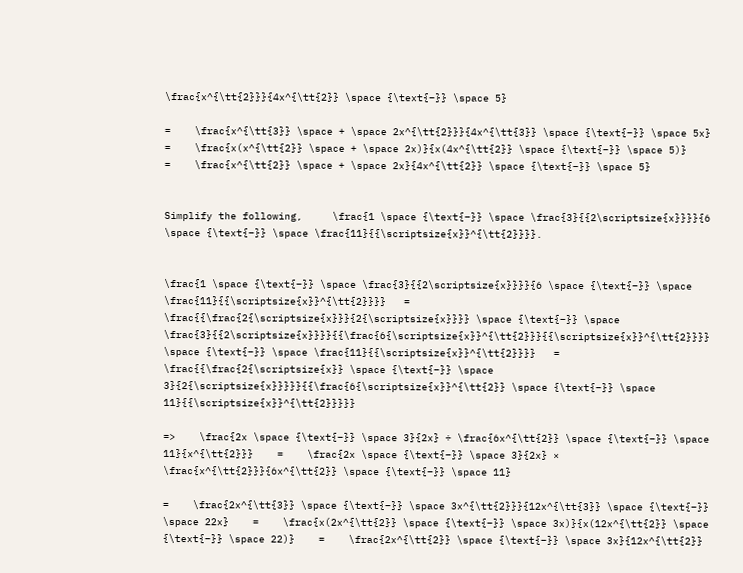\frac{x^{\tt{2}}}{4x^{\tt{2}} \space {\text{–}} \space 5}

=    \frac{x^{\tt{3}} \space + \space 2x^{\tt{2}}}{4x^{\tt{3}} \space {\text{–}} \space 5x}    =    \frac{x(x^{\tt{2}} \space + \space 2x)}{x(4x^{\tt{2}} \space {\text{–}} \space 5)}    =    \frac{x^{\tt{2}} \space + \space 2x}{4x^{\tt{2}} \space {\text{–}} \space 5}


Simplify the following,     \frac{1 \space {\text{–}} \space \frac{3}{{2\scriptsize{x}}}}{6 \space {\text{–}} \space \frac{11}{{\scriptsize{x}}^{\tt{2}}}}.


\frac{1 \space {\text{–}} \space \frac{3}{{2\scriptsize{x}}}}{6 \space {\text{–}} \space \frac{11}{{\scriptsize{x}}^{\tt{2}}}}   =   \frac{{\frac{2{\scriptsize{x}}}{2{\scriptsize{x}}}} \space {\text{–}} \space \frac{3}{{2\scriptsize{x}}}}{{\frac{6{\scriptsize{x}}^{\tt{2}}}{{\scriptsize{x}}^{\tt{2}}}} \space {\text{–}} \space \frac{11}{{\scriptsize{x}}^{\tt{2}}}}   =   \frac{{\frac{2{\scriptsize{x}} \space {\text{–}} \space 3}{2{\scriptsize{x}}}}}{{\frac{6{\scriptsize{x}}^{\tt{2}} \space {\text{–}} \space 11}{{\scriptsize{x}}^{\tt{2}}}}}

=>    \frac{2x \space {\text{–}} \space 3}{2x} ÷ \frac{6x^{\tt{2}} \space {\text{–}} \space 11}{x^{\tt{2}}}    =    \frac{2x \space {\text{–}} \space 3}{2x} × \frac{x^{\tt{2}}}{6x^{\tt{2}} \space {\text{–}} \space 11}

=    \frac{2x^{\tt{3}} \space {\text{–}} \space 3x^{\tt{2}}}{12x^{\tt{3}} \space {\text{–}} \space 22x}    =    \frac{x(2x^{\tt{2}} \space {\text{–}} \space 3x)}{x(12x^{\tt{2}} \space {\text{–}} \space 22)}    =    \frac{2x^{\tt{2}} \space {\text{–}} \space 3x}{12x^{\tt{2}}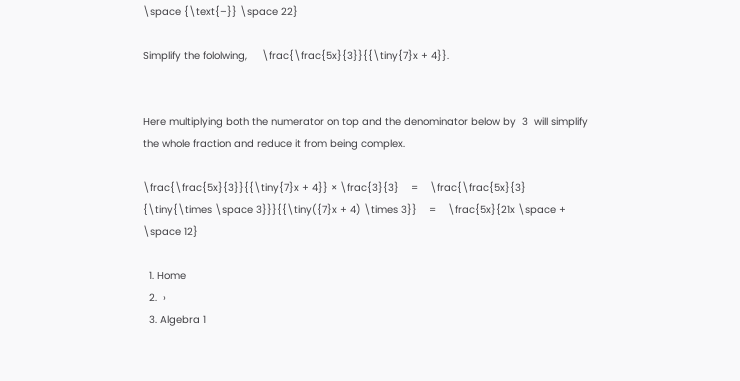\space {\text{–}} \space 22}

Simplify the fololwing,     \frac{\frac{5x}{3}}{{\tiny{7}x + 4}}.


Here multiplying both the numerator on top and the denominator below by  3  will simplify the whole fraction and reduce it from being complex.

\frac{\frac{5x}{3}}{{\tiny{7}x + 4}} × \frac{3}{3}    =    \frac{\frac{5x}{3} {\tiny{\times \space 3}}}{{\tiny({7}x + 4) \times 3}}    =    \frac{5x}{21x \space + \space 12}

  1. Home
  2.  ›
  3. Algebra 1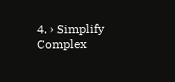4. › Simplify Complex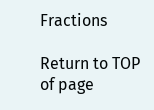Fractions

Return to TOP of page